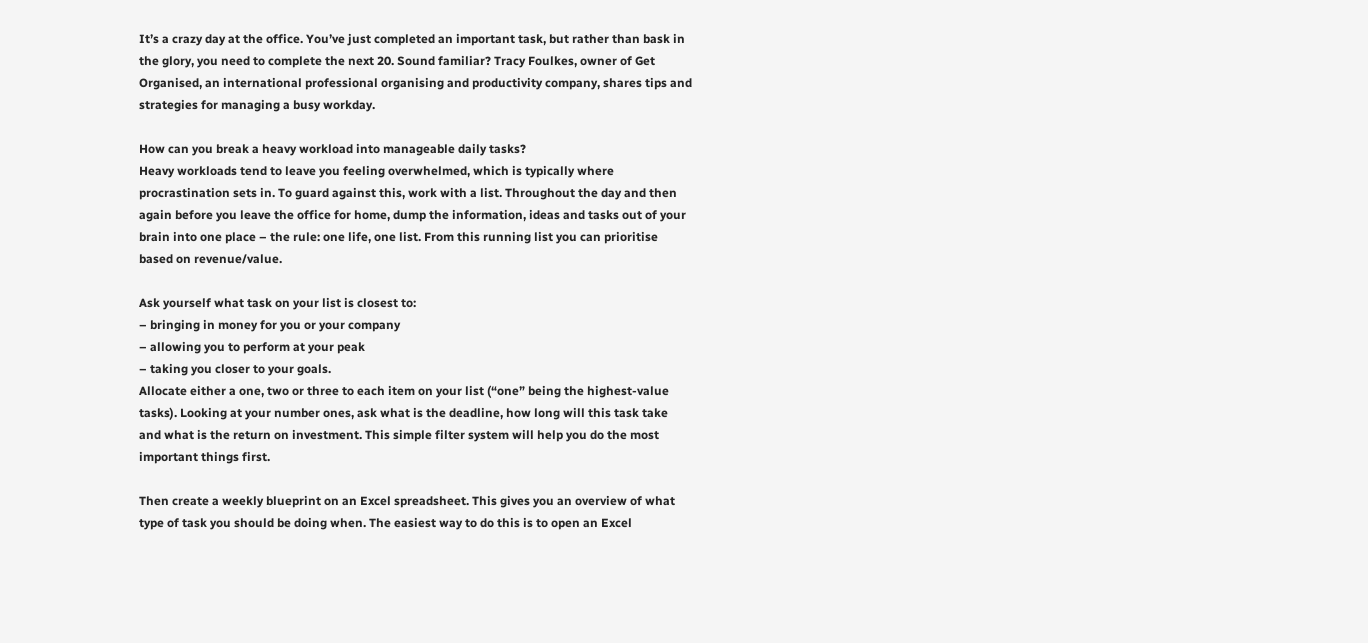It’s a crazy day at the office. You’ve just completed an important task, but rather than bask in the glory, you need to complete the next 20. Sound familiar? Tracy Foulkes, owner of Get Organised, an international professional organising and productivity company, shares tips and strategies for managing a busy workday.

How can you break a heavy workload into manageable daily tasks?
Heavy workloads tend to leave you feeling overwhelmed, which is typically where procrastination sets in. To guard against this, work with a list. Throughout the day and then again before you leave the office for home, dump the information, ideas and tasks out of your brain into one place – the rule: one life, one list. From this running list you can prioritise based on revenue/value.

Ask yourself what task on your list is closest to:
– bringing in money for you or your company
– allowing you to perform at your peak
– taking you closer to your goals.
Allocate either a one, two or three to each item on your list (“one” being the highest-value tasks). Looking at your number ones, ask what is the deadline, how long will this task take and what is the return on investment. This simple filter system will help you do the most important things first.

Then create a weekly blueprint on an Excel spreadsheet. This gives you an overview of what type of task you should be doing when. The easiest way to do this is to open an Excel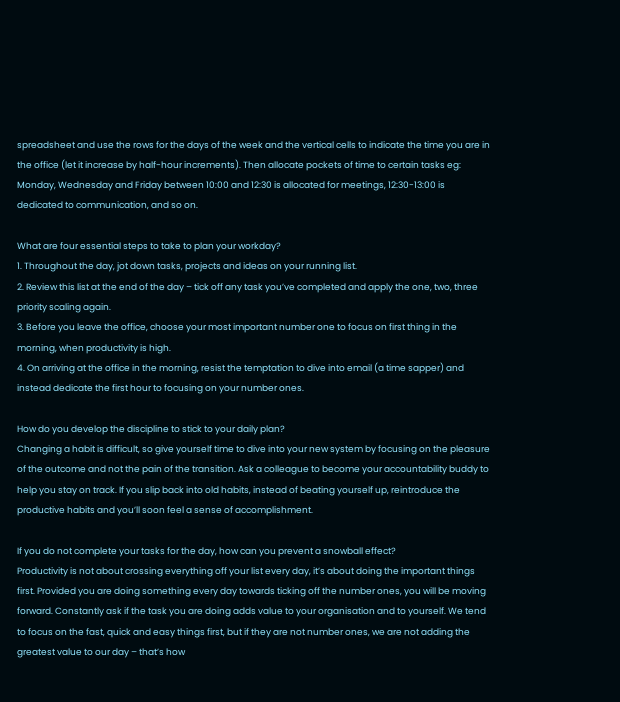spreadsheet and use the rows for the days of the week and the vertical cells to indicate the time you are in the office (let it increase by half-hour increments). Then allocate pockets of time to certain tasks eg: Monday, Wednesday and Friday between 10:00 and 12:30 is allocated for meetings, 12:30-13:00 is dedicated to communication, and so on.

What are four essential steps to take to plan your workday?
1. Throughout the day, jot down tasks, projects and ideas on your running list.
2. Review this list at the end of the day – tick off any task you’ve completed and apply the one, two, three priority scaling again.
3. Before you leave the office, choose your most important number one to focus on first thing in the morning, when productivity is high.
4. On arriving at the office in the morning, resist the temptation to dive into email (a time sapper) and instead dedicate the first hour to focusing on your number ones.

How do you develop the discipline to stick to your daily plan?
Changing a habit is difficult, so give yourself time to dive into your new system by focusing on the pleasure of the outcome and not the pain of the transition. Ask a colleague to become your accountability buddy to help you stay on track. If you slip back into old habits, instead of beating yourself up, reintroduce the productive habits and you’ll soon feel a sense of accomplishment.

If you do not complete your tasks for the day, how can you prevent a snowball effect?
Productivity is not about crossing everything off your list every day, it’s about doing the important things first. Provided you are doing something every day towards ticking off the number ones, you will be moving forward. Constantly ask if the task you are doing adds value to your organisation and to yourself. We tend to focus on the fast, quick and easy things first, but if they are not number ones, we are not adding the greatest value to our day – that’s how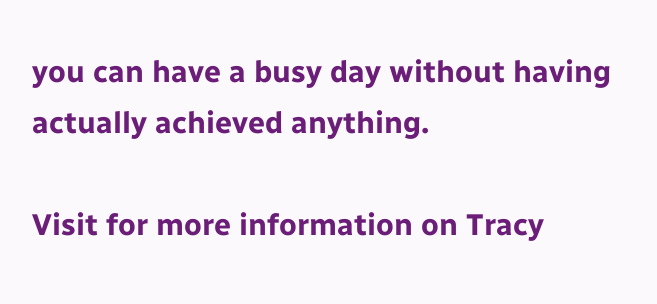you can have a busy day without having actually achieved anything.

Visit for more information on Tracy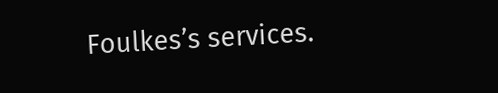Foulkes’s services.